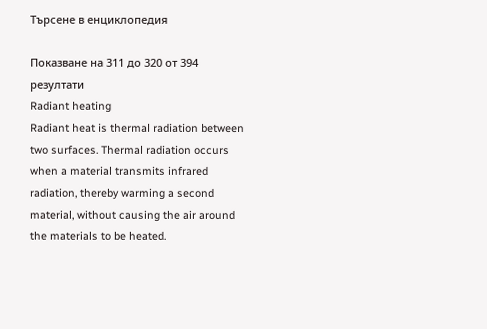Търсене в енциклопедия

Показване на 311 до 320 от 394 резултати
Radiant heating
Radiant heat is thermal radiation between two surfaces. Thermal radiation occurs when a material transmits infrared radiation, thereby warming a second material, without causing the air around the materials to be heated.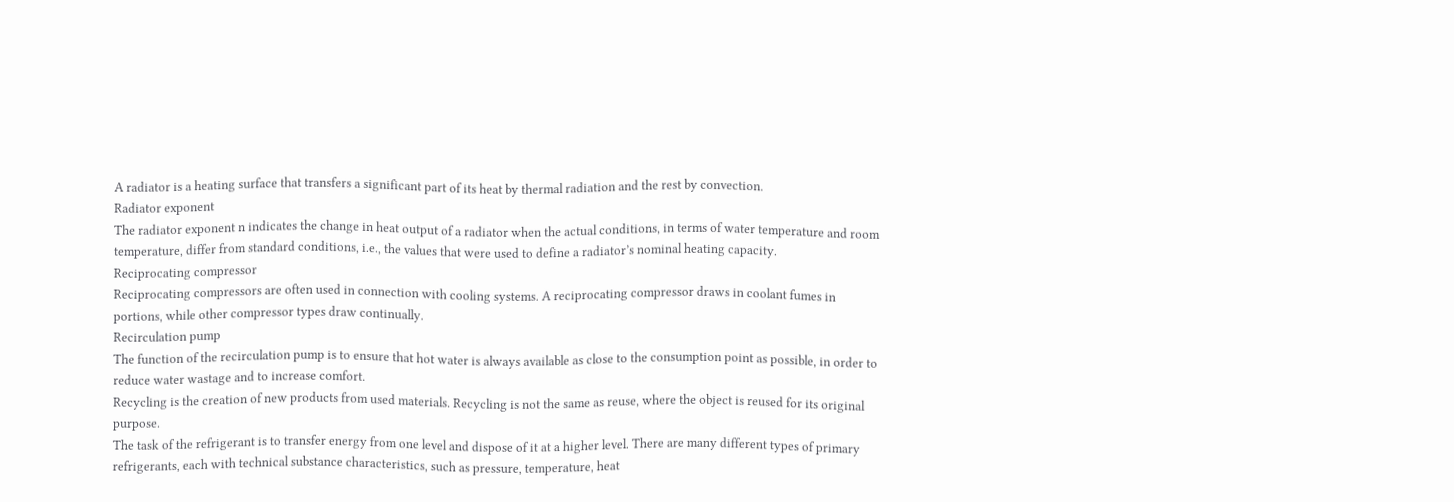A radiator is a heating surface that transfers a significant part of its heat by thermal radiation and the rest by convection.
Radiator exponent
The radiator exponent n indicates the change in heat output of a radiator when the actual conditions, in terms of water temperature and room temperature, differ from standard conditions, i.e., the values that were used to define a radiator’s nominal heating capacity.
Reciprocating compressor
Reciprocating compressors are often used in connection with cooling systems. A reciprocating compressor draws in coolant fumes in portions, while other compressor types draw continually.
Recirculation pump
The function of the recirculation pump is to ensure that hot water is always available as close to the consumption point as possible, in order to reduce water wastage and to increase comfort.
Recycling is the creation of new products from used materials. Recycling is not the same as reuse, where the object is reused for its original purpose.
The task of the refrigerant is to transfer energy from one level and dispose of it at a higher level. There are many different types of primary refrigerants, each with technical substance characteristics, such as pressure, temperature, heat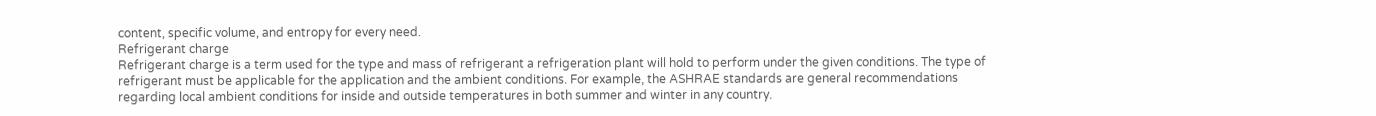content, specific volume, and entropy for every need.
Refrigerant charge
Refrigerant charge is a term used for the type and mass of refrigerant a refrigeration plant will hold to perform under the given conditions. The type of refrigerant must be applicable for the application and the ambient conditions. For example, the ASHRAE standards are general recommendations regarding local ambient conditions for inside and outside temperatures in both summer and winter in any country.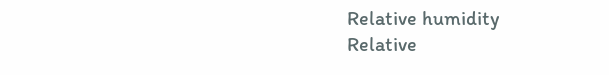Relative humidity
Relative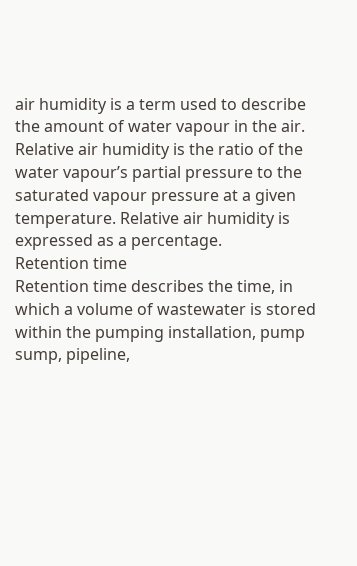air humidity is a term used to describe the amount of water vapour in the air. Relative air humidity is the ratio of the water vapour’s partial pressure to the saturated vapour pressure at a given temperature. Relative air humidity is expressed as a percentage.
Retention time
Retention time describes the time, in which a volume of wastewater is stored within the pumping installation, pump sump, pipeline,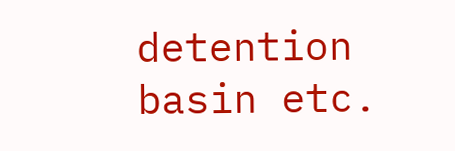detention basin etc.